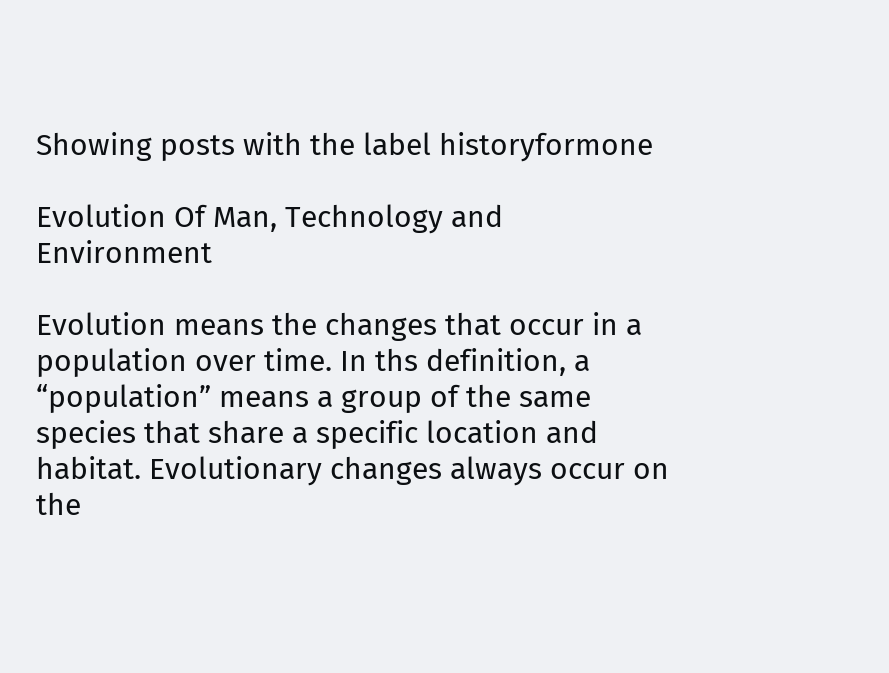Showing posts with the label historyformone

Evolution Of Man, Technology and Environment

Evolution means the changes that occur in a population over time. In ths definition, a “population” means a group of the same species that share a specific location and habitat. Evolutionary changes always occur on the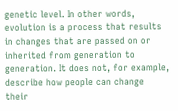genetic level. In other words, evolution is a process that results in changes that are passed on or inherited from generation to generation. It does not, for example, describe how people can change their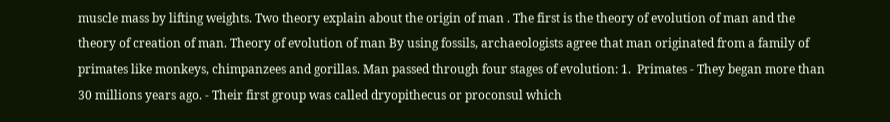muscle mass by lifting weights. Two theory explain about the origin of man . The first is the theory of evolution of man and the theory of creation of man. Theory of evolution of man By using fossils, archaeologists agree that man originated from a family of primates like monkeys, chimpanzees and gorillas. Man passed through four stages of evolution: 1.  Primates - They began more than 30 millions years ago. - Their first group was called dryopithecus or proconsul which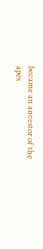became an ancestor of the apes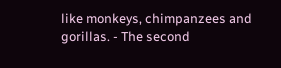like monkeys, chimpanzees and gorillas. - The second